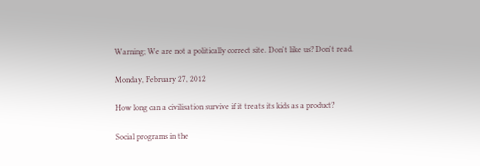Warning; We are not a politically correct site. Don't like us? Don't read.

Monday, February 27, 2012

How long can a civilisation survive if it treats its kids as a product?

Social programs in the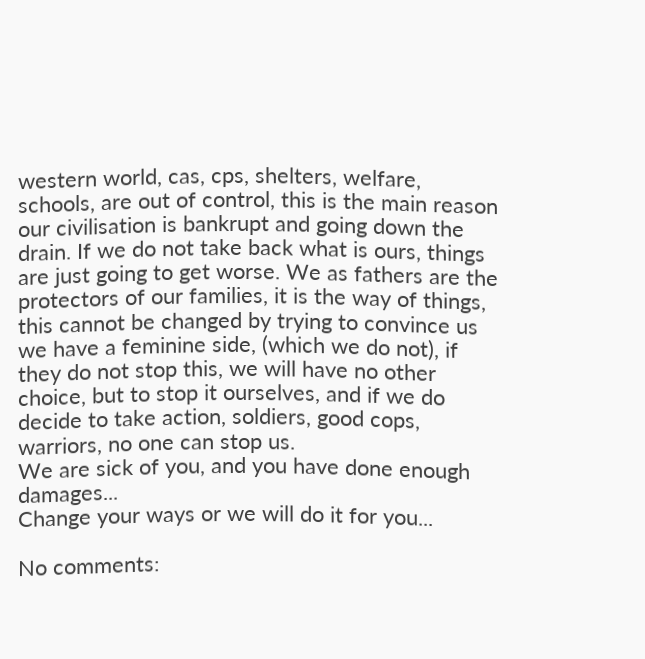western world, cas, cps, shelters, welfare, schools, are out of control, this is the main reason our civilisation is bankrupt and going down the drain. If we do not take back what is ours, things are just going to get worse. We as fathers are the protectors of our families, it is the way of things, this cannot be changed by trying to convince us we have a feminine side, (which we do not), if they do not stop this, we will have no other choice, but to stop it ourselves, and if we do decide to take action, soldiers, good cops, warriors, no one can stop us.
We are sick of you, and you have done enough damages...
Change your ways or we will do it for you...

No comments: